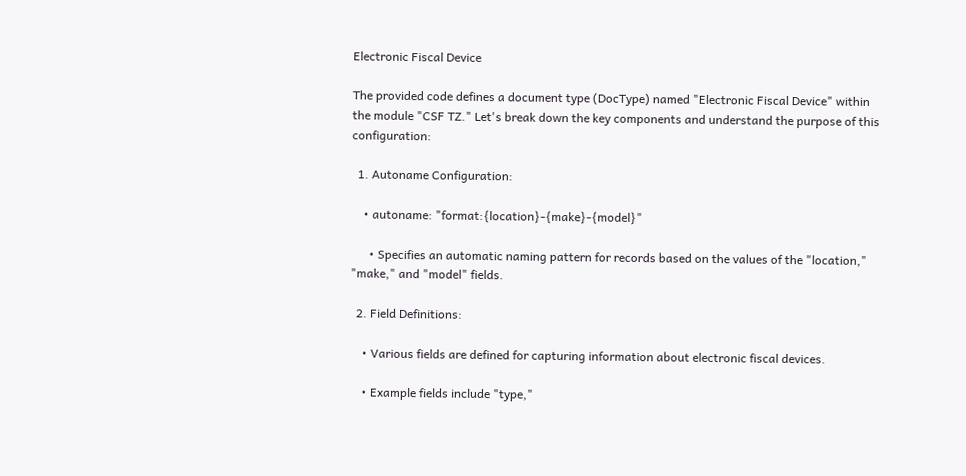Electronic Fiscal Device

The provided code defines a document type (DocType) named "Electronic Fiscal Device" within the module "CSF TZ." Let's break down the key components and understand the purpose of this configuration:

  1. Autoname Configuration:

    • autoname: "format:{location}-{make}-{model}"

      • Specifies an automatic naming pattern for records based on the values of the "location," "make," and "model" fields.

  2. Field Definitions:

    • Various fields are defined for capturing information about electronic fiscal devices.

    • Example fields include "type,"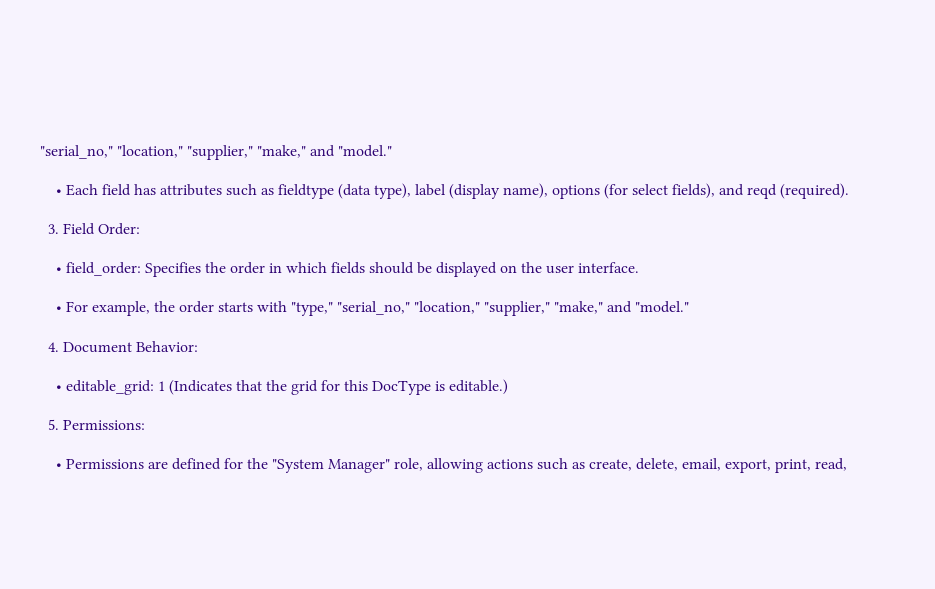"serial_no," "location," "supplier," "make," and "model."

    • Each field has attributes such as fieldtype (data type), label (display name), options (for select fields), and reqd (required).

  3. Field Order:

    • field_order: Specifies the order in which fields should be displayed on the user interface.

    • For example, the order starts with "type," "serial_no," "location," "supplier," "make," and "model."

  4. Document Behavior:

    • editable_grid: 1 (Indicates that the grid for this DocType is editable.)

  5. Permissions:

    • Permissions are defined for the "System Manager" role, allowing actions such as create, delete, email, export, print, read,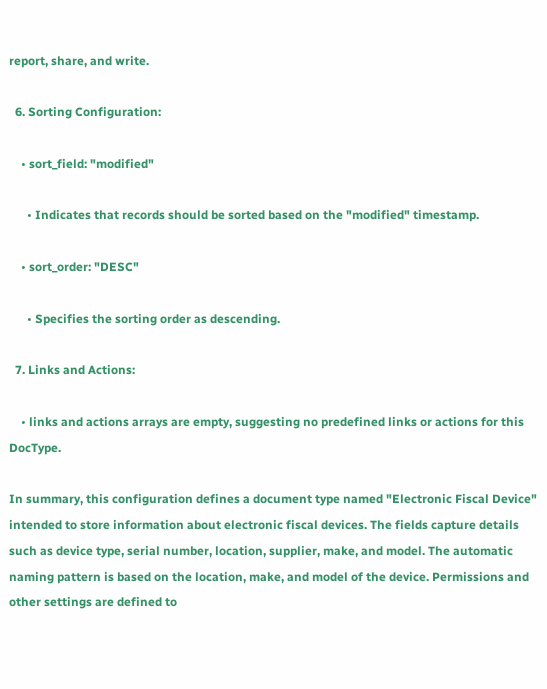report, share, and write.

  6. Sorting Configuration:

    • sort_field: "modified"

      • Indicates that records should be sorted based on the "modified" timestamp.

    • sort_order: "DESC"

      • Specifies the sorting order as descending.

  7. Links and Actions:

    • links and actions arrays are empty, suggesting no predefined links or actions for this DocType.

In summary, this configuration defines a document type named "Electronic Fiscal Device" intended to store information about electronic fiscal devices. The fields capture details such as device type, serial number, location, supplier, make, and model. The automatic naming pattern is based on the location, make, and model of the device. Permissions and other settings are defined to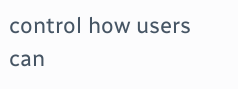control how users can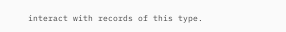interact with records of this type.